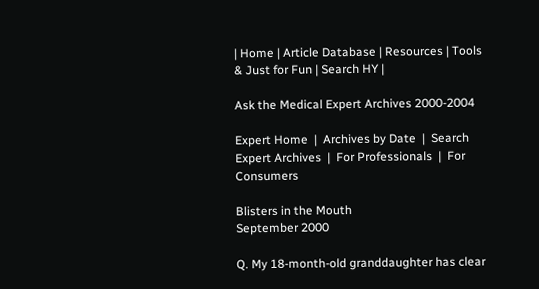| Home | Article Database | Resources | Tools & Just for Fun | Search HY |

Ask the Medical Expert Archives 2000-2004

Expert Home  |  Archives by Date  |  Search Expert Archives  |  For Professionals  |  For Consumers

Blisters in the Mouth
September 2000

Q. My 18-month-old granddaughter has clear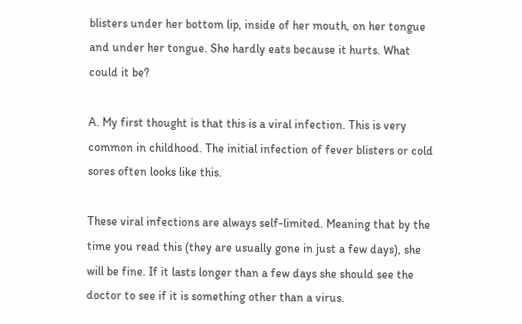blisters under her bottom lip, inside of her mouth, on her tongue and under her tongue. She hardly eats because it hurts. What could it be?

A. My first thought is that this is a viral infection. This is very common in childhood. The initial infection of fever blisters or cold sores often looks like this.

These viral infections are always self-limited. Meaning that by the time you read this (they are usually gone in just a few days), she will be fine. If it lasts longer than a few days she should see the doctor to see if it is something other than a virus.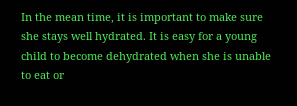In the mean time, it is important to make sure she stays well hydrated. It is easy for a young child to become dehydrated when she is unable to eat or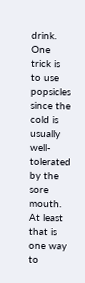drink. One trick is to use popsicles since the cold is usually well-tolerated by the sore mouth. At least that is one way to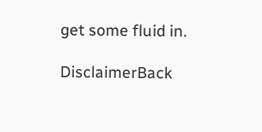get some fluid in.

DisclaimerBack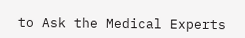to Ask the Medical Experts